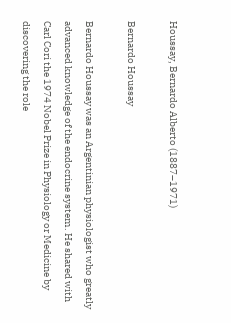Houssay, Bernardo Alberto (1887–1971)

Bernardo Houssay

Bernardo Houssay was an Argentinian physiologist who greatly advanced knowledge of the endocrine system. He shared with Carl Cori the 1974 Nobel Prize in Physiology or Medicine by discovering the role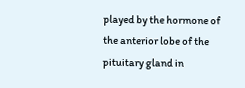played by the hormone of the anterior lobe of the pituitary gland in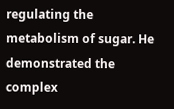regulating the metabolism of sugar. He demonstrated the complex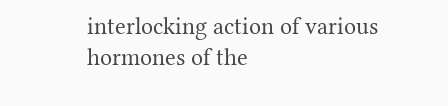interlocking action of various hormones of the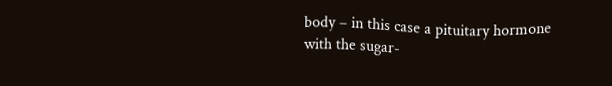body – in this case a pituitary hormone with the sugar-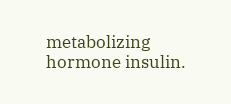metabolizing hormone insulin.